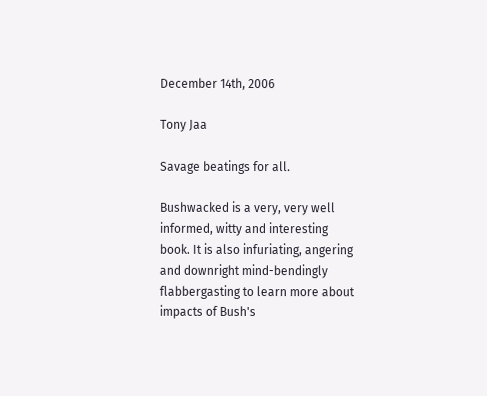December 14th, 2006

Tony Jaa

Savage beatings for all.

Bushwacked is a very, very well informed, witty and interesting book. It is also infuriating, angering and downright mind-bendingly flabbergasting to learn more about impacts of Bush's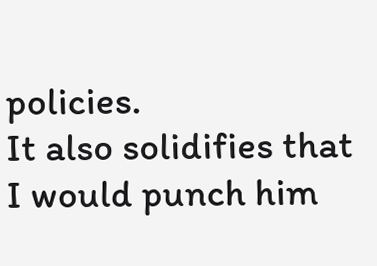policies.
It also solidifies that I would punch him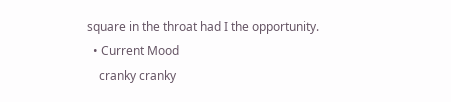square in the throat had I the opportunity.
  • Current Mood
    cranky cranky